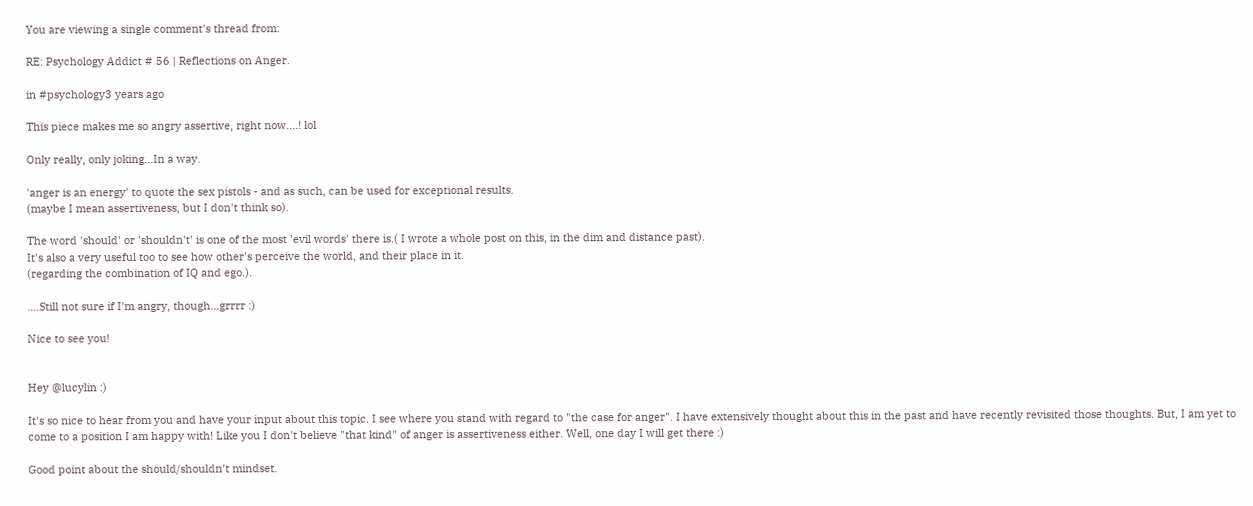You are viewing a single comment's thread from:

RE: Psychology Addict # 56 | Reflections on Anger.

in #psychology3 years ago

This piece makes me so angry assertive, right now....! lol

Only really, only joking...In a way.

'anger is an energy' to quote the sex pistols - and as such, can be used for exceptional results.
(maybe I mean assertiveness, but I don't think so).

The word 'should' or 'shouldn't' is one of the most 'evil words' there is.( I wrote a whole post on this, in the dim and distance past).
It's also a very useful too to see how other's perceive the world, and their place in it.
(regarding the combination of IQ and ego.).

....Still not sure if I'm angry, though...grrrr :)

Nice to see you!


Hey @lucylin :)

It's so nice to hear from you and have your input about this topic. I see where you stand with regard to "the case for anger". I have extensively thought about this in the past and have recently revisited those thoughts. But, I am yet to come to a position I am happy with! Like you I don't believe "that kind" of anger is assertiveness either. Well, one day I will get there :)

Good point about the should/shouldn't mindset.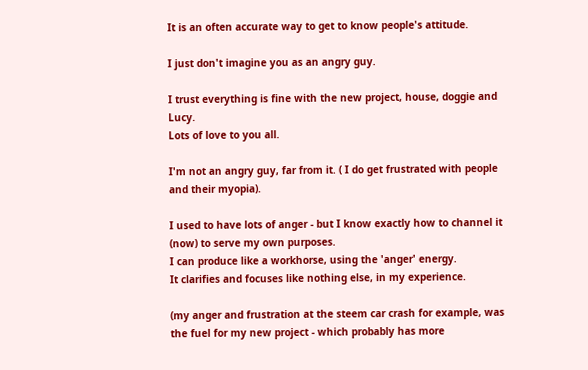It is an often accurate way to get to know people's attitude.

I just don't imagine you as an angry guy.

I trust everything is fine with the new project, house, doggie and Lucy.
Lots of love to you all.

I'm not an angry guy, far from it. ( I do get frustrated with people and their myopia).

I used to have lots of anger - but I know exactly how to channel it (now) to serve my own purposes.
I can produce like a workhorse, using the 'anger' energy.
It clarifies and focuses like nothing else, in my experience.

(my anger and frustration at the steem car crash for example, was the fuel for my new project - which probably has more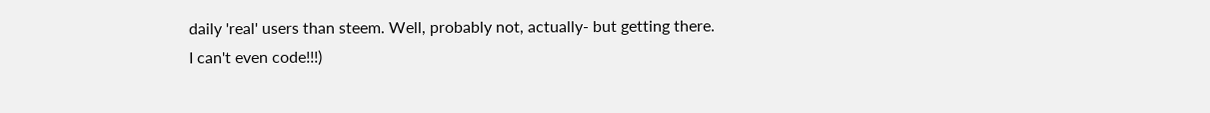daily 'real' users than steem. Well, probably not, actually- but getting there.
I can't even code!!!)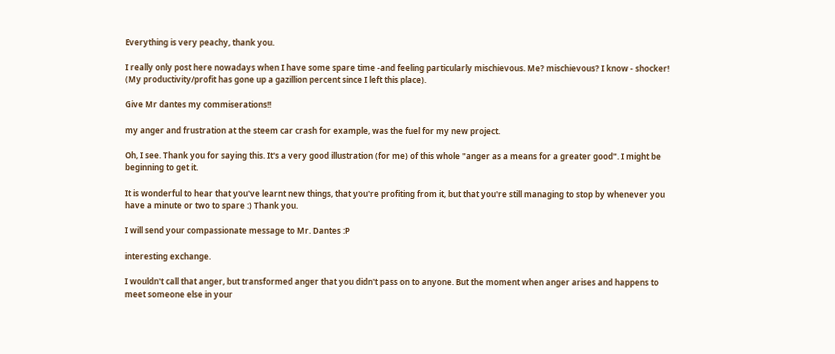Everything is very peachy, thank you.

I really only post here nowadays when I have some spare time -and feeling particularly mischievous. Me? mischievous? I know - shocker!
(My productivity/profit has gone up a gazillion percent since I left this place).

Give Mr dantes my commiserations!!

my anger and frustration at the steem car crash for example, was the fuel for my new project.

Oh, I see. Thank you for saying this. It's a very good illustration (for me) of this whole "anger as a means for a greater good". I might be beginning to get it.

It is wonderful to hear that you've learnt new things, that you're profiting from it, but that you're still managing to stop by whenever you have a minute or two to spare :) Thank you.

I will send your compassionate message to Mr. Dantes :P

interesting exchange.

I wouldn't call that anger, but transformed anger that you didn't pass on to anyone. But the moment when anger arises and happens to meet someone else in your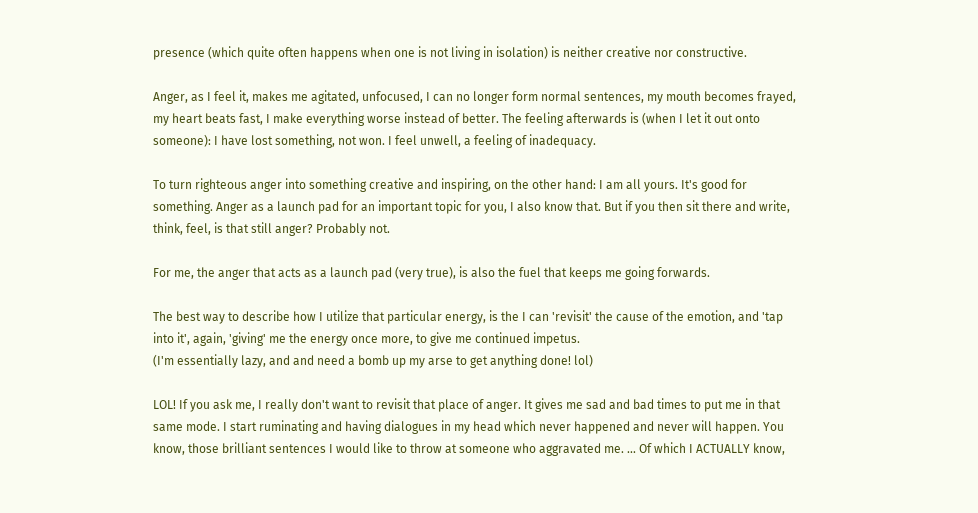presence (which quite often happens when one is not living in isolation) is neither creative nor constructive.

Anger, as I feel it, makes me agitated, unfocused, I can no longer form normal sentences, my mouth becomes frayed, my heart beats fast, I make everything worse instead of better. The feeling afterwards is (when I let it out onto someone): I have lost something, not won. I feel unwell, a feeling of inadequacy.

To turn righteous anger into something creative and inspiring, on the other hand: I am all yours. It's good for something. Anger as a launch pad for an important topic for you, I also know that. But if you then sit there and write, think, feel, is that still anger? Probably not.

For me, the anger that acts as a launch pad (very true), is also the fuel that keeps me going forwards.

The best way to describe how I utilize that particular energy, is the I can 'revisit' the cause of the emotion, and 'tap into it', again, 'giving' me the energy once more, to give me continued impetus.
(I'm essentially lazy, and and need a bomb up my arse to get anything done! lol)

LOL! If you ask me, I really don't want to revisit that place of anger. It gives me sad and bad times to put me in that same mode. I start ruminating and having dialogues in my head which never happened and never will happen. You know, those brilliant sentences I would like to throw at someone who aggravated me. ... Of which I ACTUALLY know,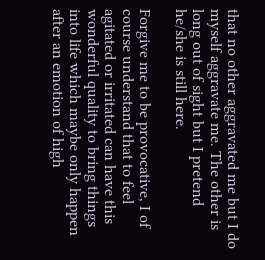that no other aggravated me but I do myself aggravate me. The other is long out of sight but I pretend he/she is still here.

Forgive me to be provocative, I of course understand that to feel agitated or irritated can have this wonderful quality to bring things into life which maybe only happen after an emotion of high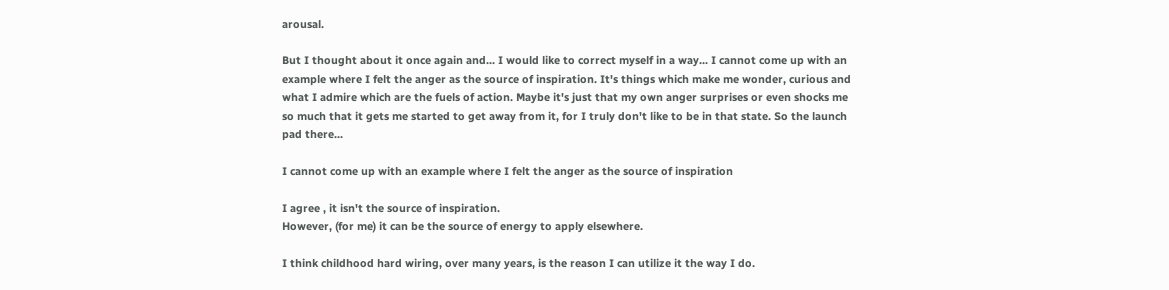arousal.

But I thought about it once again and... I would like to correct myself in a way... I cannot come up with an example where I felt the anger as the source of inspiration. It's things which make me wonder, curious and what I admire which are the fuels of action. Maybe it's just that my own anger surprises or even shocks me so much that it gets me started to get away from it, for I truly don't like to be in that state. So the launch pad there...

I cannot come up with an example where I felt the anger as the source of inspiration

I agree , it isn't the source of inspiration.
However, (for me) it can be the source of energy to apply elsewhere.

I think childhood hard wiring, over many years, is the reason I can utilize it the way I do.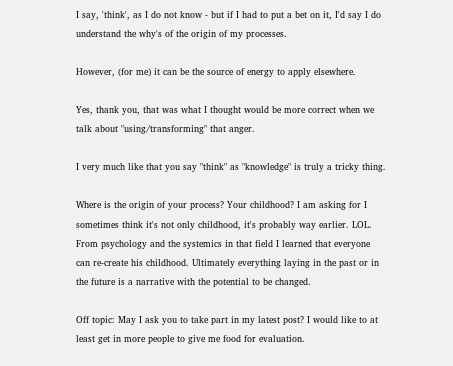I say, 'think', as I do not know - but if I had to put a bet on it, I'd say I do understand the why's of the origin of my processes.

However, (for me) it can be the source of energy to apply elsewhere.

Yes, thank you, that was what I thought would be more correct when we talk about "using/transforming" that anger.

I very much like that you say "think" as "knowledge" is truly a tricky thing.

Where is the origin of your process? Your childhood? I am asking for I sometimes think it's not only childhood, it's probably way earlier. LOL. From psychology and the systemics in that field I learned that everyone can re-create his childhood. Ultimately everything laying in the past or in the future is a narrative with the potential to be changed.

Off topic: May I ask you to take part in my latest post? I would like to at least get in more people to give me food for evaluation.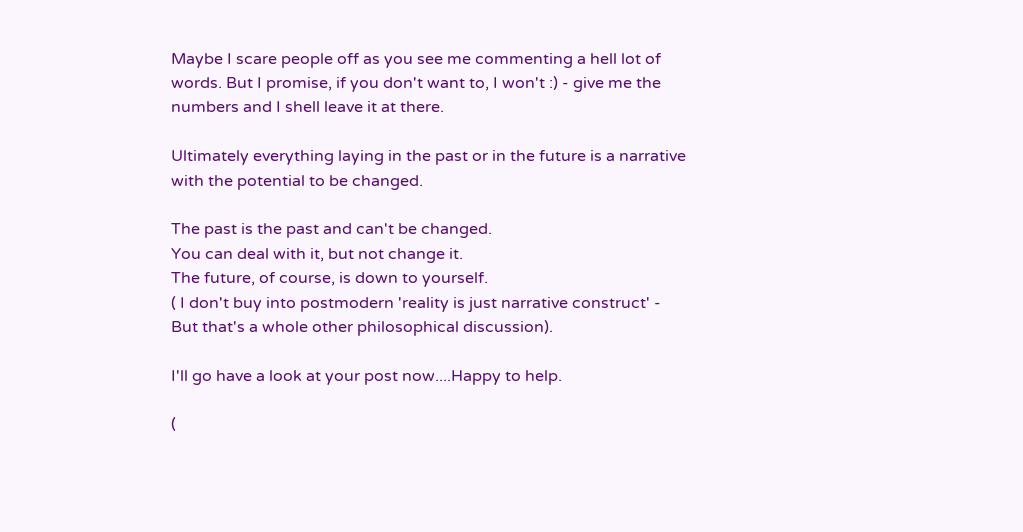Maybe I scare people off as you see me commenting a hell lot of words. But I promise, if you don't want to, I won't :) - give me the numbers and I shell leave it at there.

Ultimately everything laying in the past or in the future is a narrative with the potential to be changed.

The past is the past and can't be changed.
You can deal with it, but not change it.
The future, of course, is down to yourself.
( I don't buy into postmodern 'reality is just narrative construct' - But that's a whole other philosophical discussion).

I'll go have a look at your post now....Happy to help.

(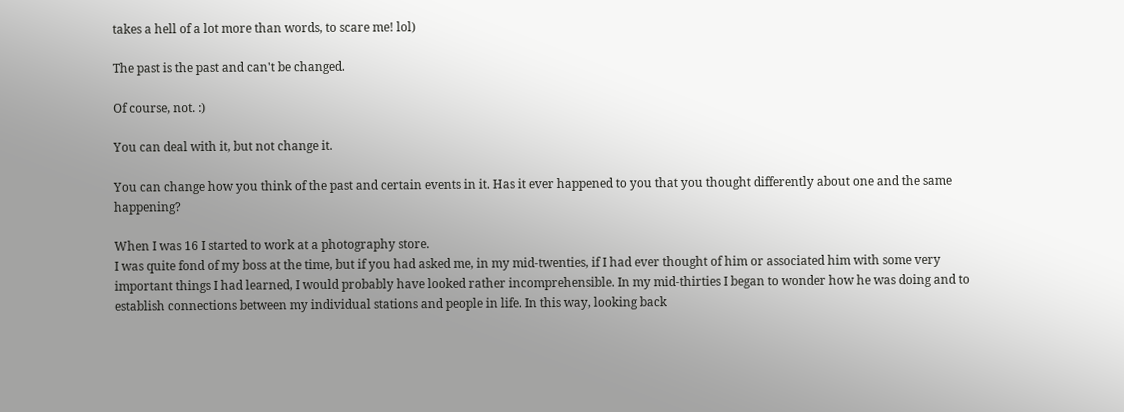takes a hell of a lot more than words, to scare me! lol)

The past is the past and can't be changed.

Of course, not. :)

You can deal with it, but not change it.

You can change how you think of the past and certain events in it. Has it ever happened to you that you thought differently about one and the same happening?

When I was 16 I started to work at a photography store.
I was quite fond of my boss at the time, but if you had asked me, in my mid-twenties, if I had ever thought of him or associated him with some very important things I had learned, I would probably have looked rather incomprehensible. In my mid-thirties I began to wonder how he was doing and to establish connections between my individual stations and people in life. In this way, looking back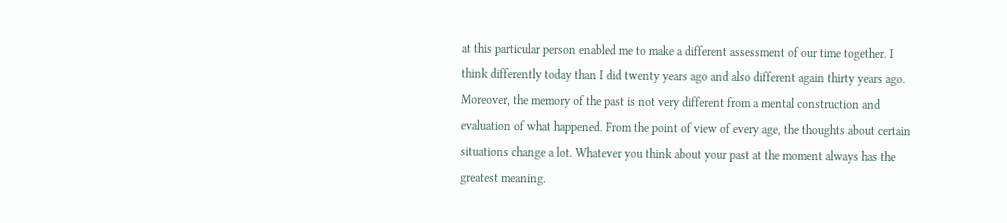at this particular person enabled me to make a different assessment of our time together. I think differently today than I did twenty years ago and also different again thirty years ago. Moreover, the memory of the past is not very different from a mental construction and evaluation of what happened. From the point of view of every age, the thoughts about certain situations change a lot. Whatever you think about your past at the moment always has the greatest meaning.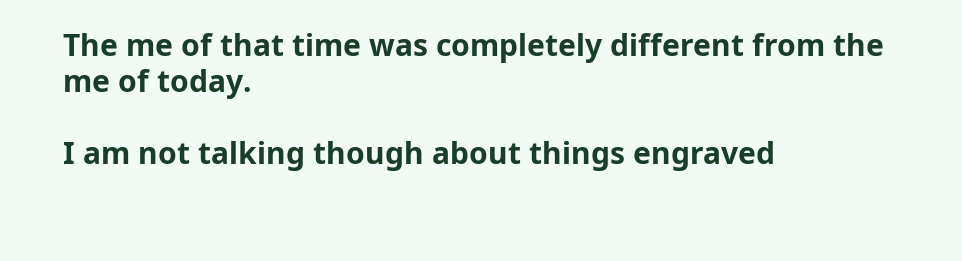The me of that time was completely different from the me of today.

I am not talking though about things engraved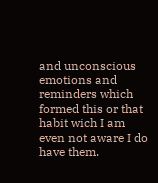and unconscious emotions and reminders which formed this or that habit wich I am even not aware I do have them.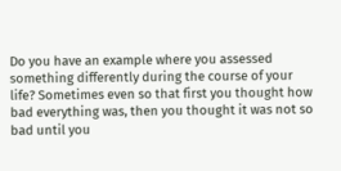Do you have an example where you assessed something differently during the course of your life? Sometimes even so that first you thought how bad everything was, then you thought it was not so bad until you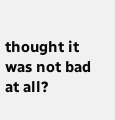thought it was not bad at all?